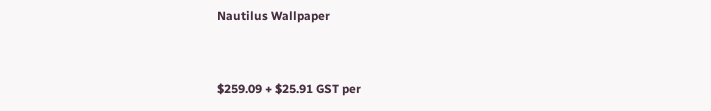Nautilus Wallpaper


$259.09 + $25.91 GST per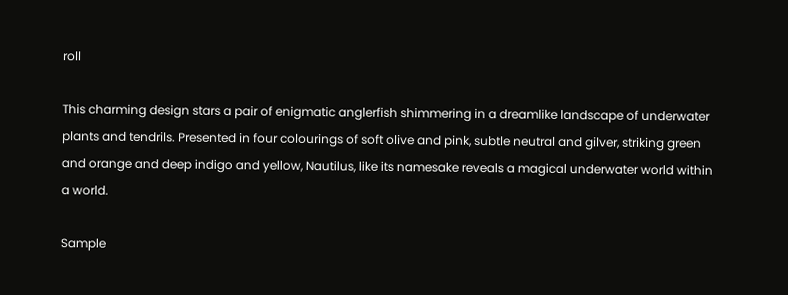roll

This charming design stars a pair of enigmatic anglerfish shimmering in a dreamlike landscape of underwater plants and tendrils. Presented in four colourings of soft olive and pink, subtle neutral and gilver, striking green and orange and deep indigo and yellow, Nautilus, like its namesake reveals a magical underwater world within a world.

Sample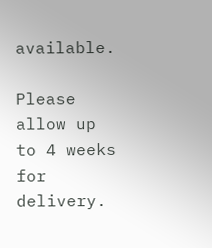available.

Please allow up to 4 weeks for delivery.